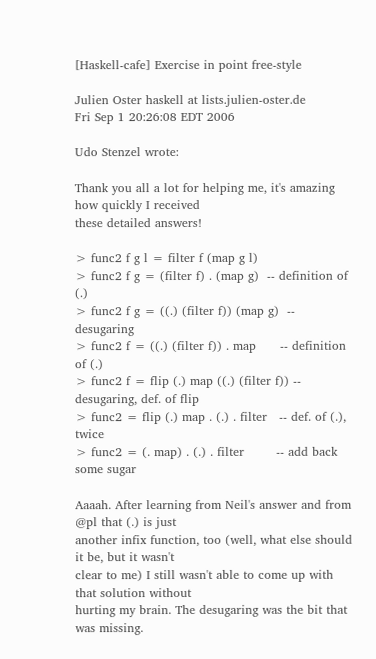[Haskell-cafe] Exercise in point free-style

Julien Oster haskell at lists.julien-oster.de
Fri Sep 1 20:26:08 EDT 2006

Udo Stenzel wrote:

Thank you all a lot for helping me, it's amazing how quickly I received
these detailed answers!

> func2 f g l = filter f (map g l)
> func2 f g = (filter f) . (map g)  -- definition of (.)
> func2 f g = ((.) (filter f)) (map g)  -- desugaring
> func2 f = ((.) (filter f)) . map      -- definition of (.)
> func2 f = flip (.) map ((.) (filter f)) -- desugaring, def. of flip
> func2 = flip (.) map . (.) . filter   -- def. of (.), twice
> func2 = (. map) . (.) . filter        -- add back some sugar

Aaaah. After learning from Neil's answer and from @pl that (.) is just
another infix function, too (well, what else should it be, but it wasn't
clear to me) I still wasn't able to come up with that solution without
hurting my brain. The desugaring was the bit that was missing.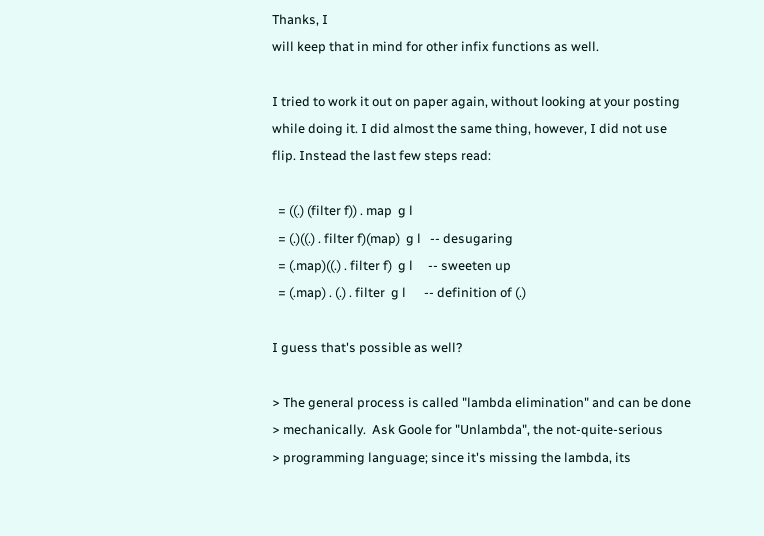Thanks, I
will keep that in mind for other infix functions as well.

I tried to work it out on paper again, without looking at your posting
while doing it. I did almost the same thing, however, I did not use
flip. Instead the last few steps read:

  = ((.) (filter f)) . map  g l
  = (.)((.) . filter f)(map)  g l   -- desugaring
  = (.map)((.) . filter f)  g l     -- sweeten up
  = (.map) . (.) . filter  g l      -- definition of (.)

I guess that's possible as well?

> The general process is called "lambda elimination" and can be done
> mechanically.  Ask Goole for "Unlambda", the not-quite-serious
> programming language; since it's missing the lambda, its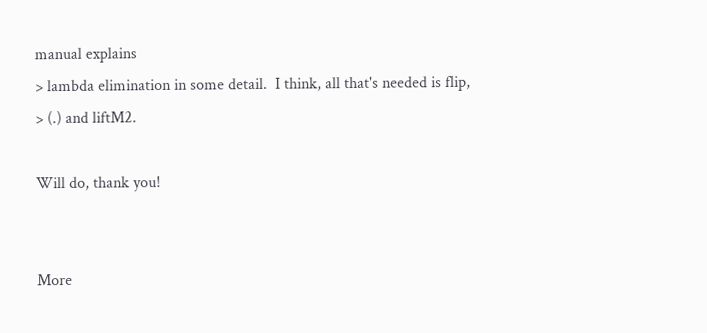manual explains
> lambda elimination in some detail.  I think, all that's needed is flip,
> (.) and liftM2.

Will do, thank you!


More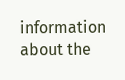information about the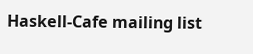Haskell-Cafe mailing list